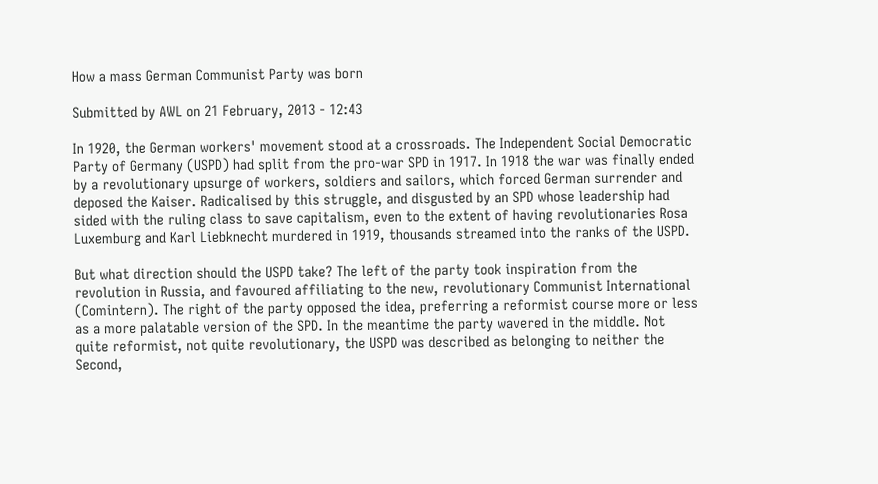How a mass German Communist Party was born

Submitted by AWL on 21 February, 2013 - 12:43

In 1920, the German workers' movement stood at a crossroads. The Independent Social Democratic Party of Germany (USPD) had split from the pro-war SPD in 1917. In 1918 the war was finally ended by a revolutionary upsurge of workers, soldiers and sailors, which forced German surrender and deposed the Kaiser. Radicalised by this struggle, and disgusted by an SPD whose leadership had sided with the ruling class to save capitalism, even to the extent of having revolutionaries Rosa Luxemburg and Karl Liebknecht murdered in 1919, thousands streamed into the ranks of the USPD.

But what direction should the USPD take? The left of the party took inspiration from the revolution in Russia, and favoured affiliating to the new, revolutionary Communist International (Comintern). The right of the party opposed the idea, preferring a reformist course more or less as a more palatable version of the SPD. In the meantime the party wavered in the middle. Not quite reformist, not quite revolutionary, the USPD was described as belonging to neither the Second,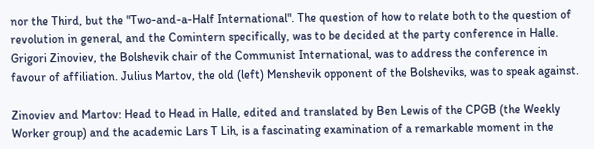nor the Third, but the "Two-and-a-Half International". The question of how to relate both to the question of revolution in general, and the Comintern specifically, was to be decided at the party conference in Halle. Grigori Zinoviev, the Bolshevik chair of the Communist International, was to address the conference in favour of affiliation. Julius Martov, the old (left) Menshevik opponent of the Bolsheviks, was to speak against.

Zinoviev and Martov: Head to Head in Halle, edited and translated by Ben Lewis of the CPGB (the Weekly Worker group) and the academic Lars T Lih, is a fascinating examination of a remarkable moment in the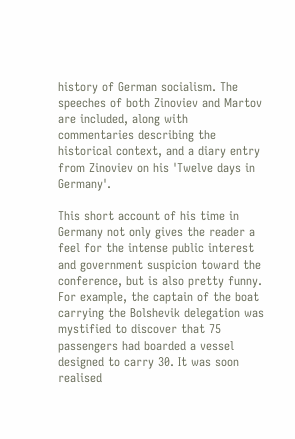history of German socialism. The speeches of both Zinoviev and Martov are included, along with commentaries describing the historical context, and a diary entry from Zinoviev on his 'Twelve days in Germany'.

This short account of his time in Germany not only gives the reader a feel for the intense public interest and government suspicion toward the conference, but is also pretty funny. For example, the captain of the boat carrying the Bolshevik delegation was mystified to discover that 75 passengers had boarded a vessel designed to carry 30. It was soon realised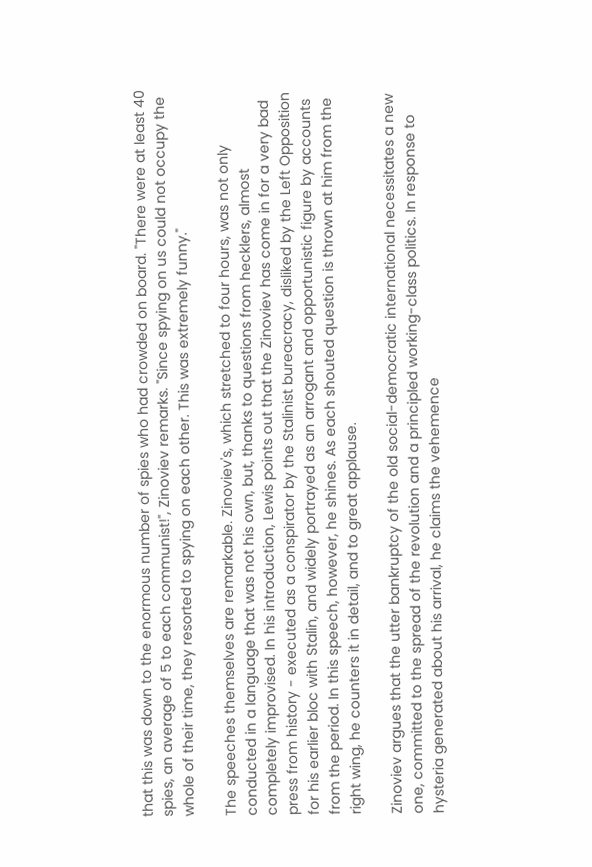that this was down to the enormous number of spies who had crowded on board. "There were at least 40 spies, an average of 5 to each communist!", Zinoviev remarks. "Since spying on us could not occupy the whole of their time, they resorted to spying on each other. This was extremely funny."

The speeches themselves are remarkable. Zinoviev's, which stretched to four hours, was not only conducted in a language that was not his own, but, thanks to questions from hecklers, almost completely improvised. In his introduction, Lewis points out that the Zinoviev has come in for a very bad press from history - executed as a conspirator by the Stalinist bureacracy, disliked by the Left Opposition for his earlier bloc with Stalin, and widely portrayed as an arrogant and opportunistic figure by accounts from the period. In this speech, however, he shines. As each shouted question is thrown at him from the right wing, he counters it in detail, and to great applause.

Zinoviev argues that the utter bankruptcy of the old social-democratic international necessitates a new one, committed to the spread of the revolution and a principled working-class politics. In response to hysteria generated about his arrival, he claims the vehemence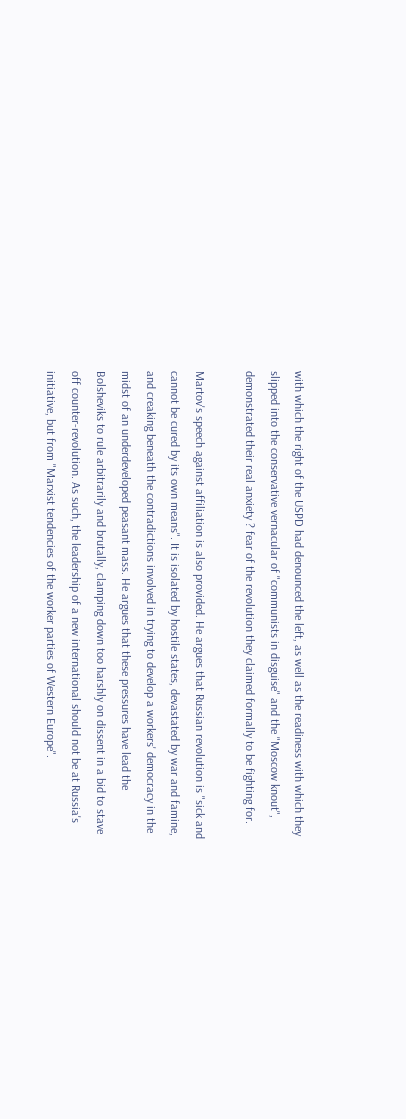with which the right of the USPD had denounced the left, as well as the readiness with which they slipped into the conservative vernacular of "communists in disguise" and the "Moscow knout", demonstrated their real anxiety ? fear of the revolution they claimed formally to be fighting for.

Martov's speech against affiliation is also provided. He argues that Russian revolution is "sick and cannot be cured by its own means". It is isolated by hostile states, devastated by war and famine, and creaking beneath the contradictions involved in trying to develop a workers' democracy in the midst of an underdeveloped peasant mass. He argues that these pressures have lead the Bolsheviks to rule arbitrarily and brutally, clamping down too harshly on dissent in a bid to stave off counter-revolution. As such, the leadership of a new international should not be at Russia's initiative, but from "Marxist tendencies of the worker parties of Western Europe".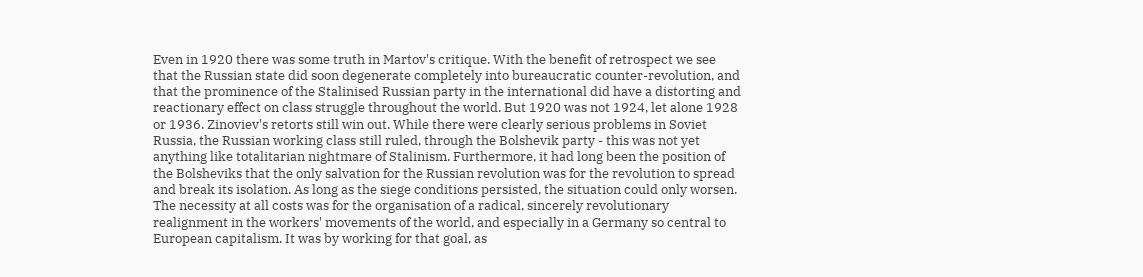Even in 1920 there was some truth in Martov's critique. With the benefit of retrospect we see that the Russian state did soon degenerate completely into bureaucratic counter-revolution, and that the prominence of the Stalinised Russian party in the international did have a distorting and reactionary effect on class struggle throughout the world. But 1920 was not 1924, let alone 1928 or 1936. Zinoviev's retorts still win out. While there were clearly serious problems in Soviet Russia, the Russian working class still ruled, through the Bolshevik party - this was not yet anything like totalitarian nightmare of Stalinism. Furthermore, it had long been the position of the Bolsheviks that the only salvation for the Russian revolution was for the revolution to spread and break its isolation. As long as the siege conditions persisted, the situation could only worsen. The necessity at all costs was for the organisation of a radical, sincerely revolutionary realignment in the workers' movements of the world, and especially in a Germany so central to European capitalism. It was by working for that goal, as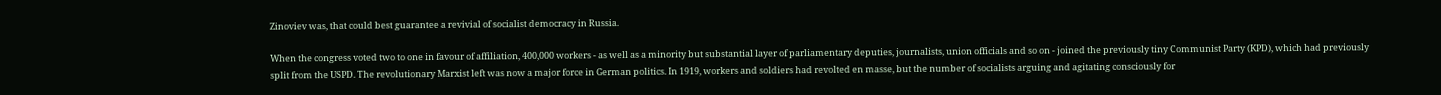Zinoviev was, that could best guarantee a revivial of socialist democracy in Russia.

When the congress voted two to one in favour of affiliation, 400,000 workers - as well as a minority but substantial layer of parliamentary deputies, journalists, union officials and so on - joined the previously tiny Communist Party (KPD), which had previously split from the USPD. The revolutionary Marxist left was now a major force in German politics. In 1919, workers and soldiers had revolted en masse, but the number of socialists arguing and agitating consciously for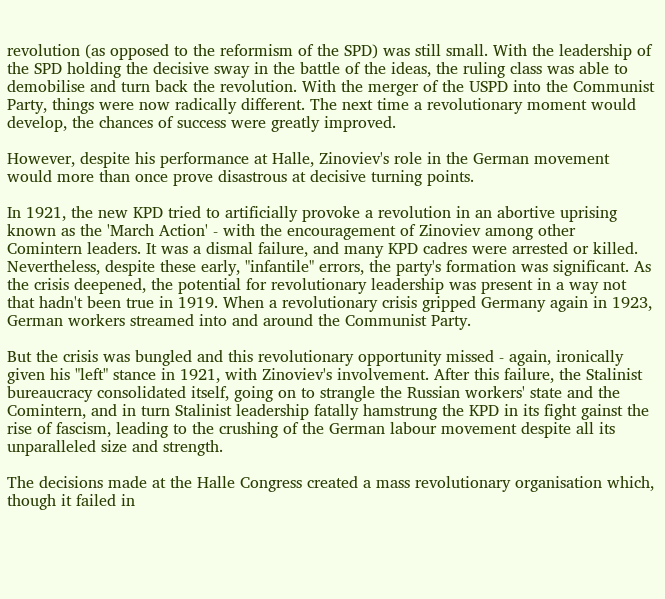revolution (as opposed to the reformism of the SPD) was still small. With the leadership of the SPD holding the decisive sway in the battle of the ideas, the ruling class was able to demobilise and turn back the revolution. With the merger of the USPD into the Communist Party, things were now radically different. The next time a revolutionary moment would develop, the chances of success were greatly improved.

However, despite his performance at Halle, Zinoviev's role in the German movement would more than once prove disastrous at decisive turning points.

In 1921, the new KPD tried to artificially provoke a revolution in an abortive uprising known as the 'March Action' - with the encouragement of Zinoviev among other Comintern leaders. It was a dismal failure, and many KPD cadres were arrested or killed. Nevertheless, despite these early, "infantile" errors, the party's formation was significant. As the crisis deepened, the potential for revolutionary leadership was present in a way not that hadn't been true in 1919. When a revolutionary crisis gripped Germany again in 1923, German workers streamed into and around the Communist Party.

But the crisis was bungled and this revolutionary opportunity missed - again, ironically given his "left" stance in 1921, with Zinoviev's involvement. After this failure, the Stalinist bureaucracy consolidated itself, going on to strangle the Russian workers' state and the Comintern, and in turn Stalinist leadership fatally hamstrung the KPD in its fight gainst the rise of fascism, leading to the crushing of the German labour movement despite all its unparalleled size and strength.

The decisions made at the Halle Congress created a mass revolutionary organisation which, though it failed in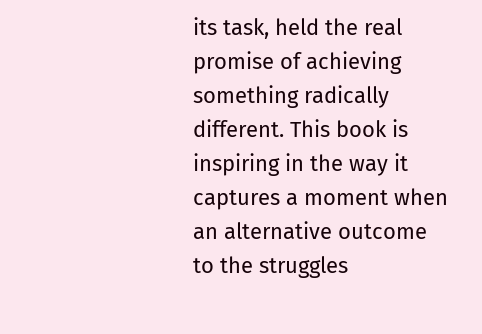its task, held the real promise of achieving something radically different. This book is inspiring in the way it captures a moment when an alternative outcome to the struggles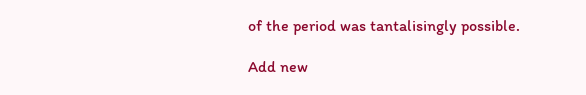of the period was tantalisingly possible.

Add new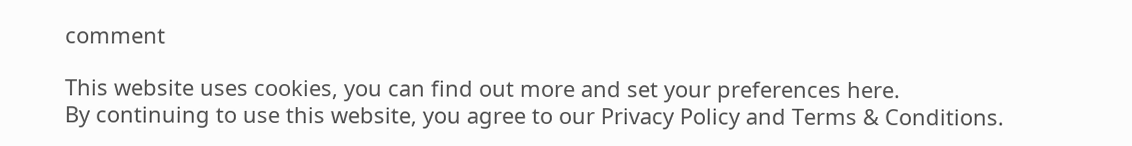comment

This website uses cookies, you can find out more and set your preferences here.
By continuing to use this website, you agree to our Privacy Policy and Terms & Conditions.